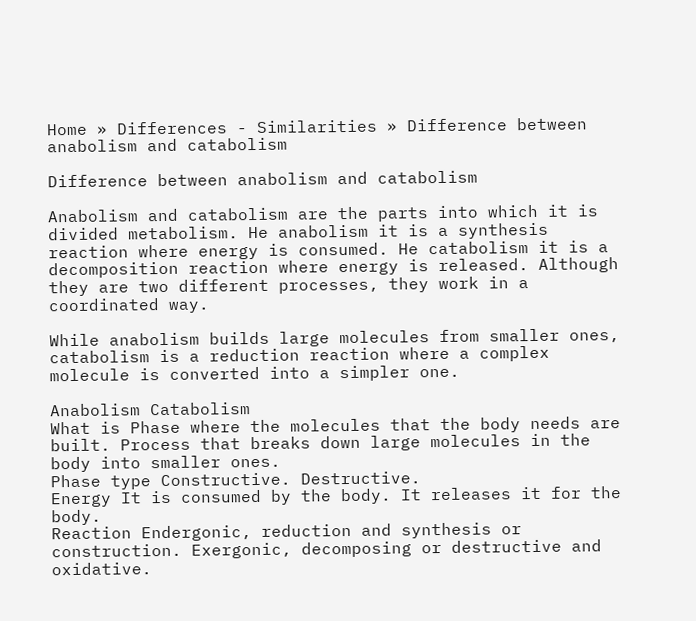Home » Differences - Similarities » Difference between anabolism and catabolism

Difference between anabolism and catabolism

Anabolism and catabolism are the parts into which it is divided metabolism. He anabolism it is a synthesis reaction where energy is consumed. He catabolism it is a decomposition reaction where energy is released. Although they are two different processes, they work in a coordinated way.

While anabolism builds large molecules from smaller ones, catabolism is a reduction reaction where a complex molecule is converted into a simpler one.

Anabolism Catabolism
What is Phase where the molecules that the body needs are built. Process that breaks down large molecules in the body into smaller ones.
Phase type Constructive. Destructive.
Energy It is consumed by the body. It releases it for the body.
Reaction Endergonic, reduction and synthesis or construction. Exergonic, decomposing or destructive and oxidative.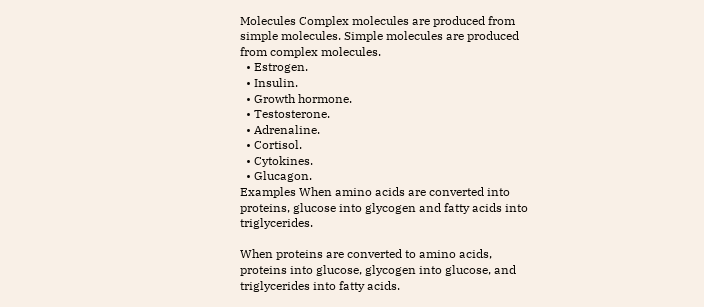Molecules Complex molecules are produced from simple molecules. Simple molecules are produced from complex molecules.
  • Estrogen.
  • Insulin.
  • Growth hormone.
  • Testosterone.
  • Adrenaline.
  • Cortisol.
  • Cytokines.
  • Glucagon.
Examples When amino acids are converted into proteins, glucose into glycogen and fatty acids into triglycerides.

When proteins are converted to amino acids, proteins into glucose, glycogen into glucose, and triglycerides into fatty acids.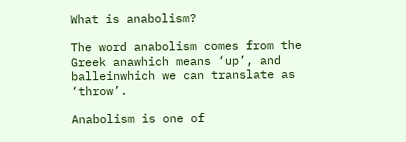What is anabolism?

The word anabolism comes from the Greek anawhich means ‘up’, and balleinwhich we can translate as ‘throw’.

Anabolism is one of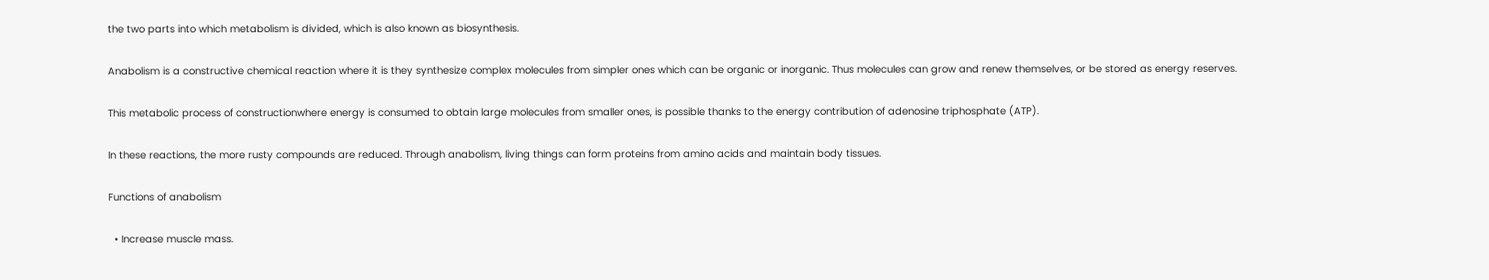the two parts into which metabolism is divided, which is also known as biosynthesis.

Anabolism is a constructive chemical reaction where it is they synthesize complex molecules from simpler ones which can be organic or inorganic. Thus molecules can grow and renew themselves, or be stored as energy reserves.

This metabolic process of constructionwhere energy is consumed to obtain large molecules from smaller ones, is possible thanks to the energy contribution of adenosine triphosphate (ATP).

In these reactions, the more rusty compounds are reduced. Through anabolism, living things can form proteins from amino acids and maintain body tissues.

Functions of anabolism

  • Increase muscle mass.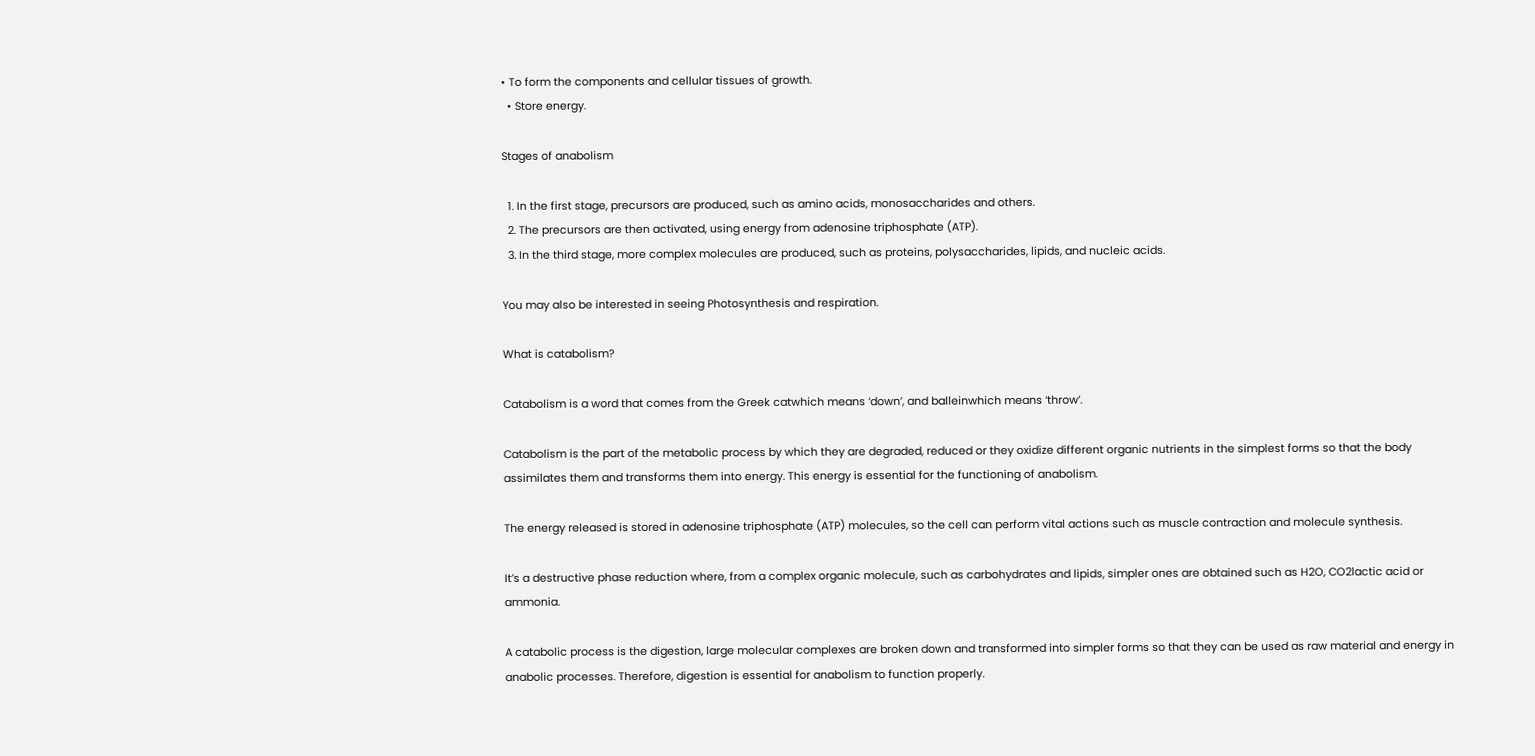• To form the components and cellular tissues of growth.
  • Store energy.

Stages of anabolism

  1. In the first stage, precursors are produced, such as amino acids, monosaccharides and others.
  2. The precursors are then activated, using energy from adenosine triphosphate (ATP).
  3. In the third stage, more complex molecules are produced, such as proteins, polysaccharides, lipids, and nucleic acids.

You may also be interested in seeing Photosynthesis and respiration.

What is catabolism?

Catabolism is a word that comes from the Greek catwhich means ‘down’, and balleinwhich means ‘throw’.

Catabolism is the part of the metabolic process by which they are degraded, reduced or they oxidize different organic nutrients in the simplest forms so that the body assimilates them and transforms them into energy. This energy is essential for the functioning of anabolism.

The energy released is stored in adenosine triphosphate (ATP) molecules, so the cell can perform vital actions such as muscle contraction and molecule synthesis.

It’s a destructive phase reduction where, from a complex organic molecule, such as carbohydrates and lipids, simpler ones are obtained such as H2O, CO2lactic acid or ammonia.

A catabolic process is the digestion, large molecular complexes are broken down and transformed into simpler forms so that they can be used as raw material and energy in anabolic processes. Therefore, digestion is essential for anabolism to function properly.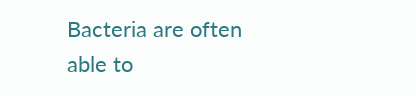Bacteria are often able to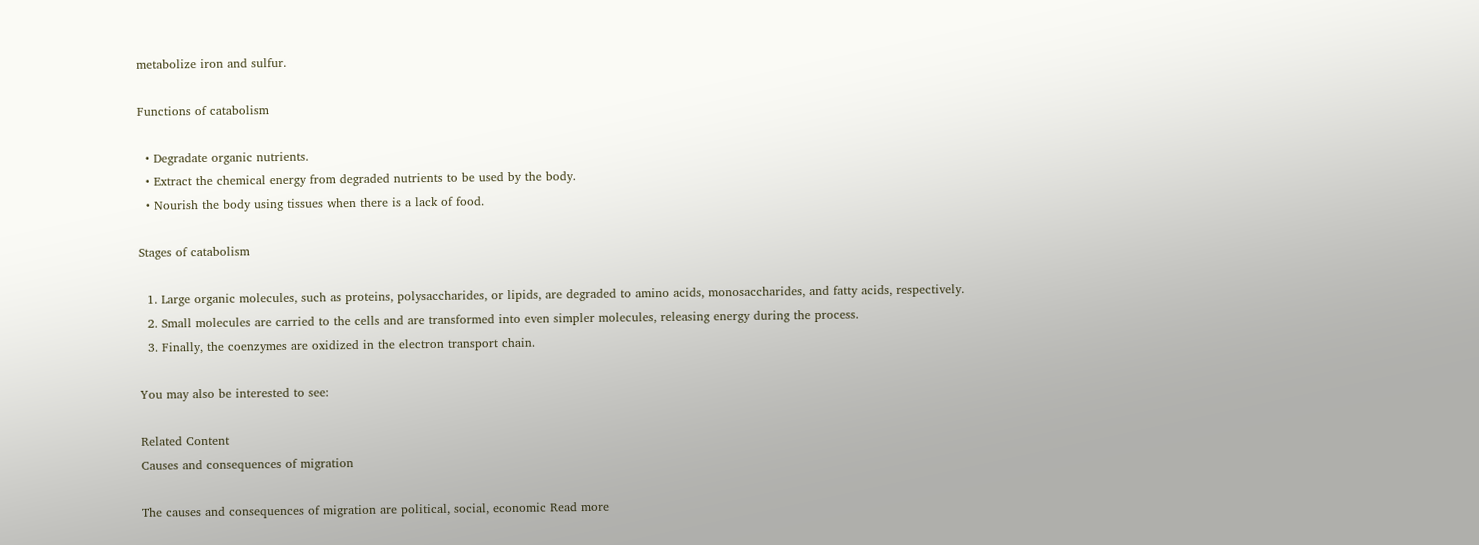metabolize iron and sulfur.

Functions of catabolism

  • Degradate organic nutrients.
  • Extract the chemical energy from degraded nutrients to be used by the body.
  • Nourish the body using tissues when there is a lack of food.

Stages of catabolism

  1. Large organic molecules, such as proteins, polysaccharides, or lipids, are degraded to amino acids, monosaccharides, and fatty acids, respectively.
  2. Small molecules are carried to the cells and are transformed into even simpler molecules, releasing energy during the process.
  3. Finally, the coenzymes are oxidized in the electron transport chain.

You may also be interested to see:

Related Content
Causes and consequences of migration

The causes and consequences of migration are political, social, economic Read more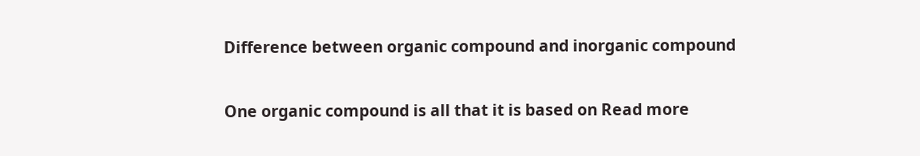Difference between organic compound and inorganic compound

One organic compound is all that it is based on Read more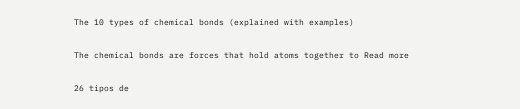The 10 types of chemical bonds (explained with examples)

The chemical bonds are forces that hold atoms together to Read more

26 tipos de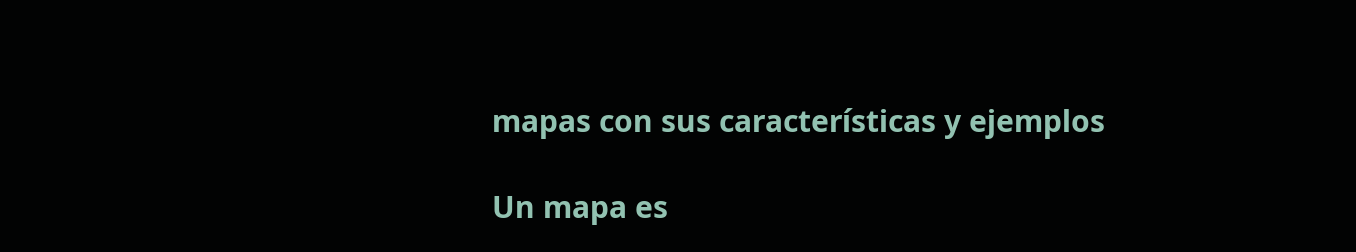mapas con sus características y ejemplos

Un mapa es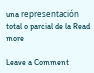una representación total o parcial de la Read more

Leave a Comment